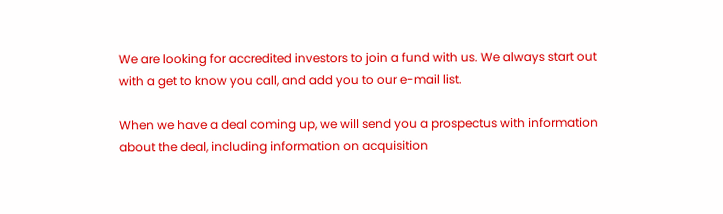We are looking for accredited investors to join a fund with us. We always start out with a get to know you call, and add you to our e-mail list.

When we have a deal coming up, we will send you a prospectus with information about the deal, including information on acquisition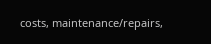costs, maintenance/repairs,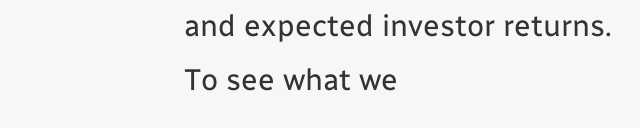and expected investor returns. To see what we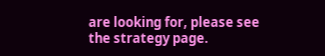are looking for, please see the strategy page.